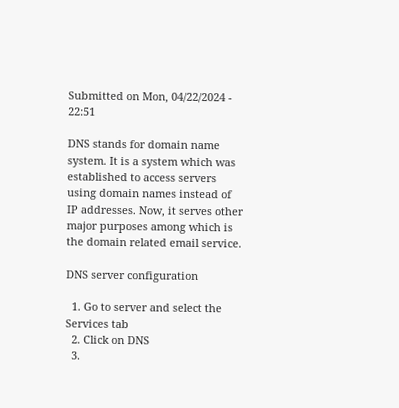Submitted on Mon, 04/22/2024 - 22:51

DNS stands for domain name system. It is a system which was established to access servers using domain names instead of IP addresses. Now, it serves other major purposes among which is the domain related email service.

DNS server configuration

  1. Go to server and select the Services tab
  2. Click on DNS
  3.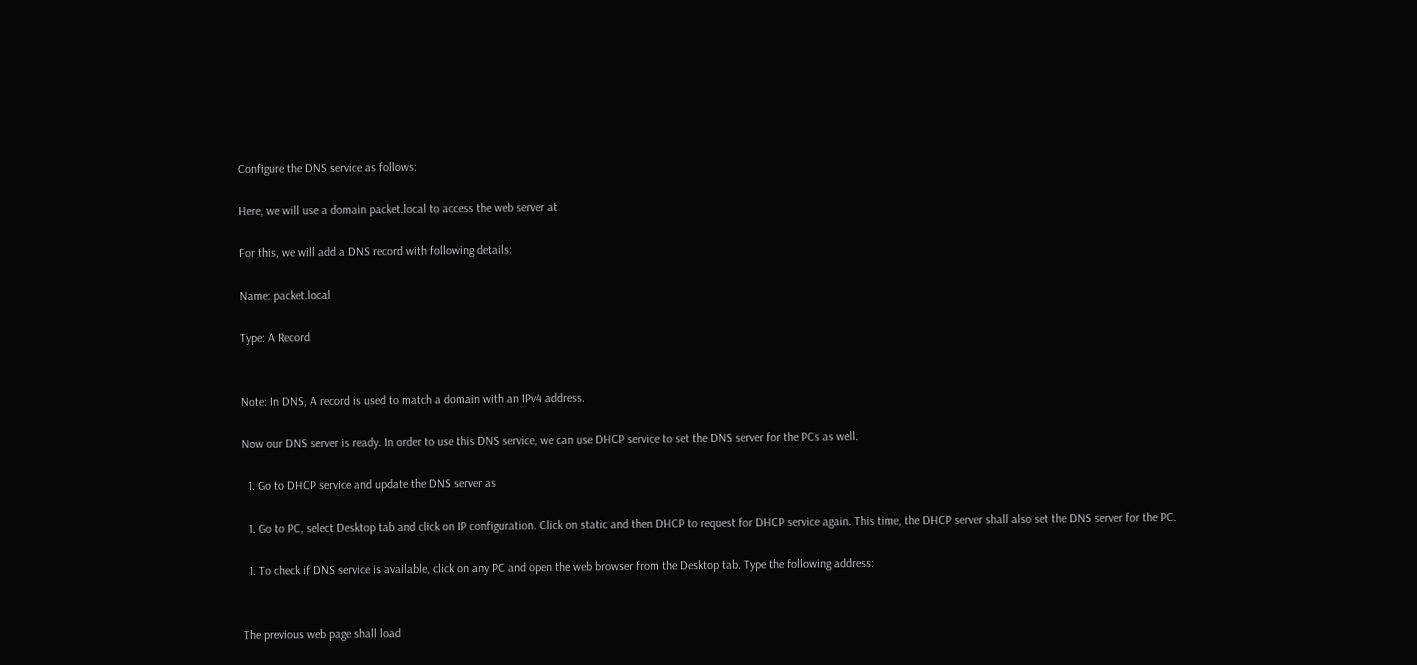Configure the DNS service as follows:

Here, we will use a domain packet.local to access the web server at

For this, we will add a DNS record with following details:

Name: packet.local

Type: A Record


Note: In DNS, A record is used to match a domain with an IPv4 address.

Now our DNS server is ready. In order to use this DNS service, we can use DHCP service to set the DNS server for the PCs as well.

  1. Go to DHCP service and update the DNS server as

  1. Go to PC, select Desktop tab and click on IP configuration. Click on static and then DHCP to request for DHCP service again. This time, the DHCP server shall also set the DNS server for the PC.

  1. To check if DNS service is available, click on any PC and open the web browser from the Desktop tab. Type the following address:


The previous web page shall load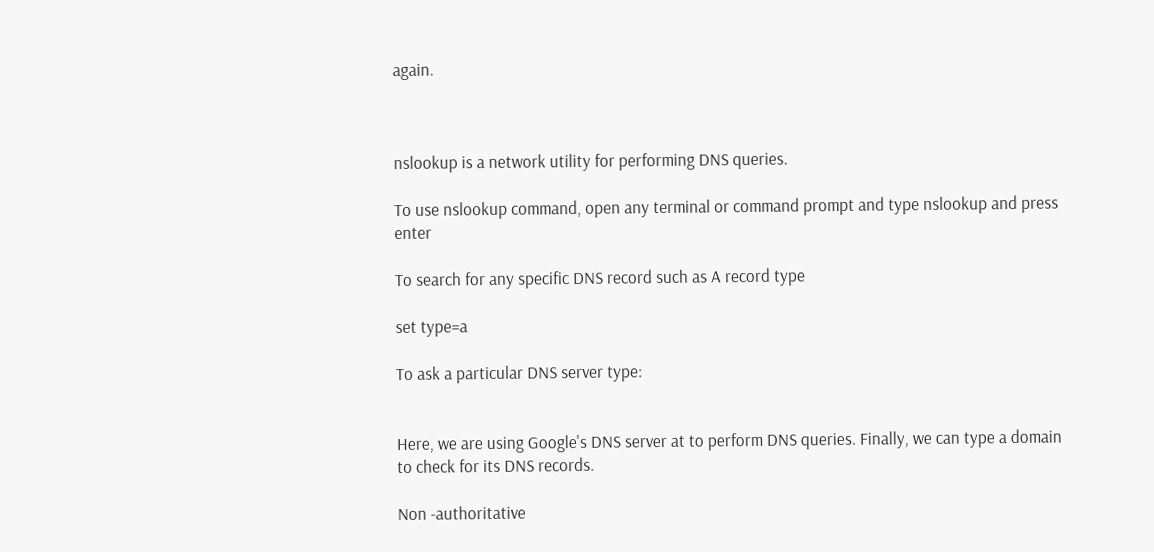again.



nslookup is a network utility for performing DNS queries.

To use nslookup command, open any terminal or command prompt and type nslookup and press enter

To search for any specific DNS record such as A record type

set type=a

To ask a particular DNS server type:


Here, we are using Google's DNS server at to perform DNS queries. Finally, we can type a domain to check for its DNS records.

Non -authoritative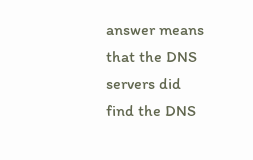answer means that the DNS servers did find the DNS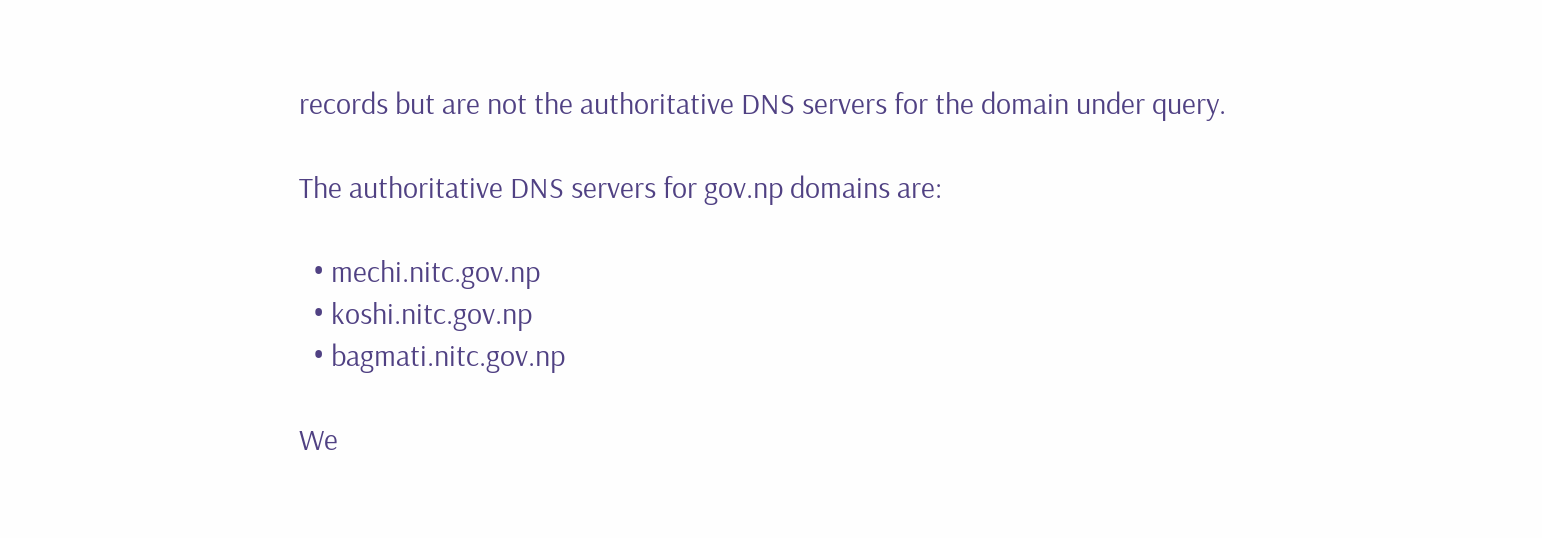records but are not the authoritative DNS servers for the domain under query.

The authoritative DNS servers for gov.np domains are:

  • mechi.nitc.gov.np
  • koshi.nitc.gov.np
  • bagmati.nitc.gov.np

We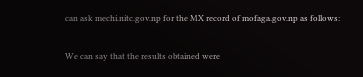can ask mechi.nitc.gov.np for the MX record of mofaga.gov.np as follows:

We can say that the results obtained were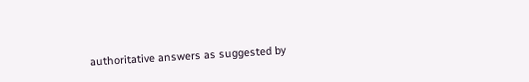authoritative answers as suggested by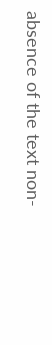absence of the text non-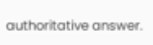authoritative answer.